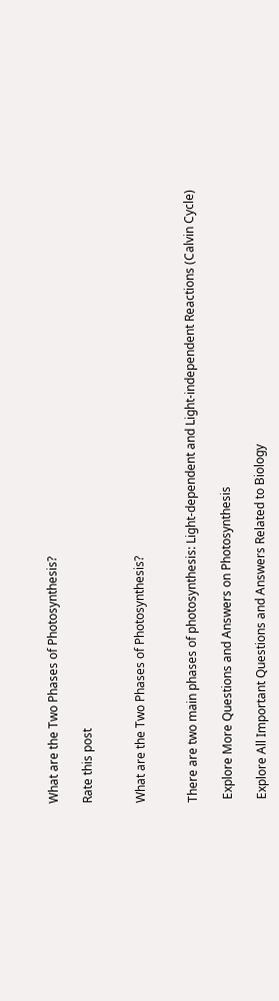What are the Two Phases of Photosynthesis?

Rate this post


What are the Two Phases of Photosynthesis?


There are two main phases of photosynthesis: Light-dependent and Light-independent Reactions (Calvin Cycle)

 Explore More Questions and Answers on Photosynthesis

 Explore All Important Questions and Answers Related to Biology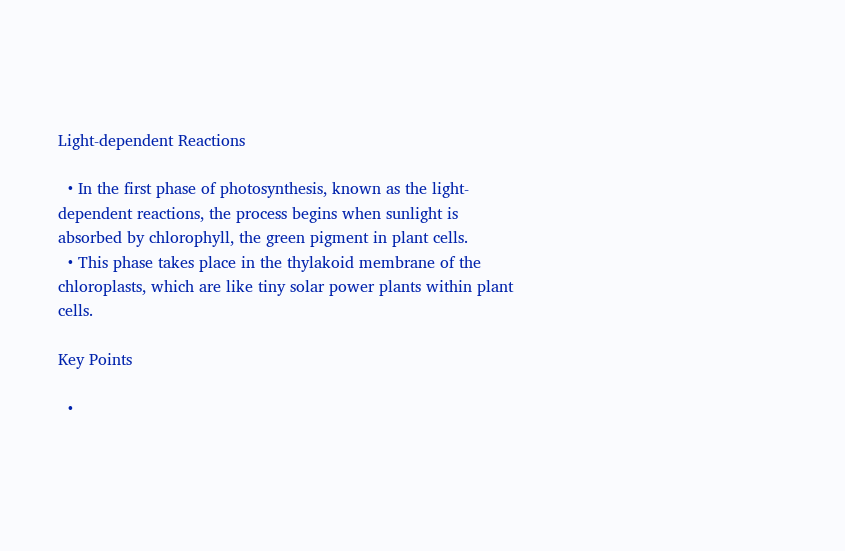Light-dependent Reactions

  • In the first phase of photosynthesis, known as the light-dependent reactions, the process begins when sunlight is absorbed by chlorophyll, the green pigment in plant cells.
  • This phase takes place in the thylakoid membrane of the chloroplasts, which are like tiny solar power plants within plant cells.

Key Points

  •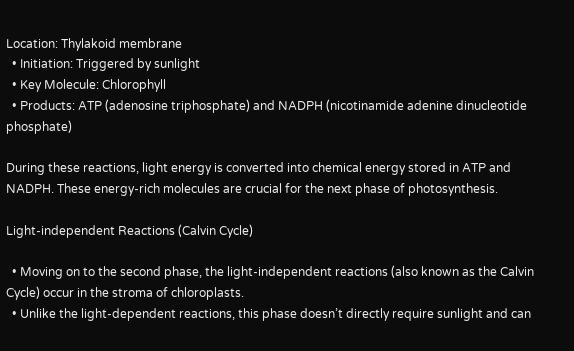Location: Thylakoid membrane
  • Initiation: Triggered by sunlight
  • Key Molecule: Chlorophyll
  • Products: ATP (adenosine triphosphate) and NADPH (nicotinamide adenine dinucleotide phosphate)

During these reactions, light energy is converted into chemical energy stored in ATP and NADPH. These energy-rich molecules are crucial for the next phase of photosynthesis.

Light-independent Reactions (Calvin Cycle)

  • Moving on to the second phase, the light-independent reactions (also known as the Calvin Cycle) occur in the stroma of chloroplasts.
  • Unlike the light-dependent reactions, this phase doesn’t directly require sunlight and can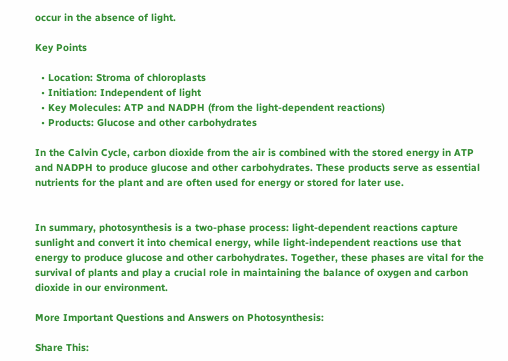occur in the absence of light.

Key Points

  • Location: Stroma of chloroplasts
  • Initiation: Independent of light
  • Key Molecules: ATP and NADPH (from the light-dependent reactions)
  • Products: Glucose and other carbohydrates

In the Calvin Cycle, carbon dioxide from the air is combined with the stored energy in ATP and NADPH to produce glucose and other carbohydrates. These products serve as essential nutrients for the plant and are often used for energy or stored for later use.


In summary, photosynthesis is a two-phase process: light-dependent reactions capture sunlight and convert it into chemical energy, while light-independent reactions use that energy to produce glucose and other carbohydrates. Together, these phases are vital for the survival of plants and play a crucial role in maintaining the balance of oxygen and carbon dioxide in our environment.

More Important Questions and Answers on Photosynthesis:

Share This: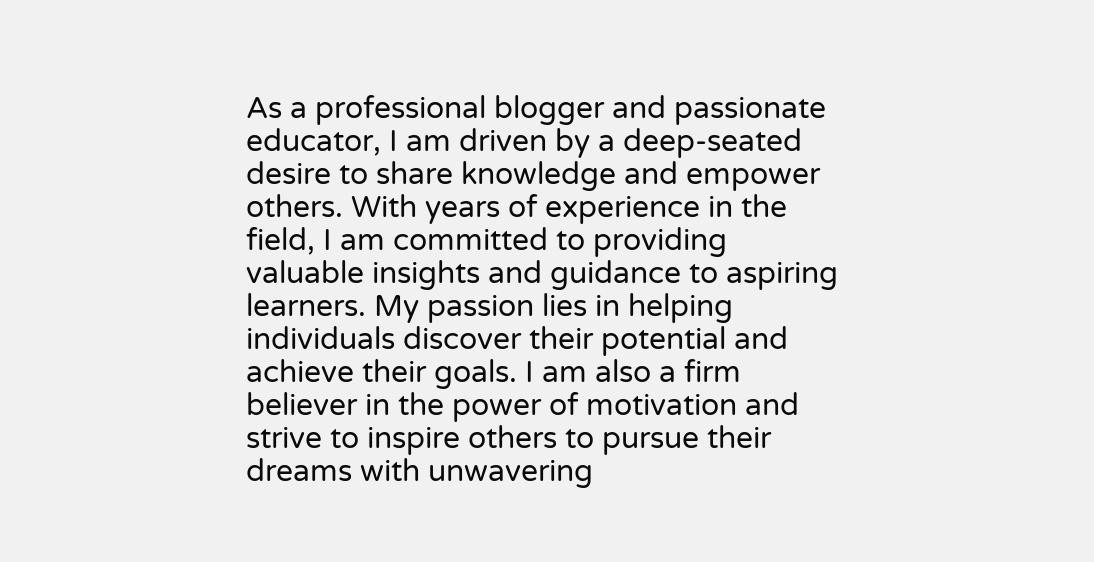As a professional blogger and passionate educator, I am driven by a deep-seated desire to share knowledge and empower others. With years of experience in the field, I am committed to providing valuable insights and guidance to aspiring learners. My passion lies in helping individuals discover their potential and achieve their goals. I am also a firm believer in the power of motivation and strive to inspire others to pursue their dreams with unwavering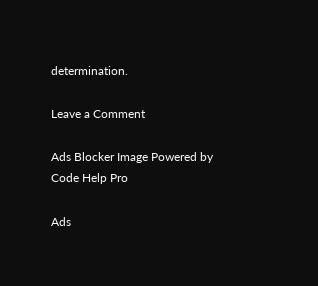determination.

Leave a Comment

Ads Blocker Image Powered by Code Help Pro

Ads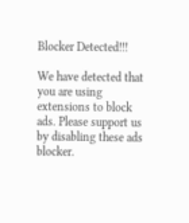Blocker Detected!!!

We have detected that you are using extensions to block ads. Please support us by disabling these ads blocker.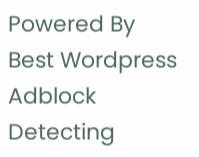Powered By
Best Wordpress Adblock Detecting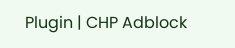Plugin | CHP Adblock